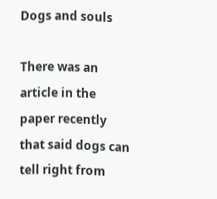Dogs and souls

There was an article in the paper recently that said dogs can tell right from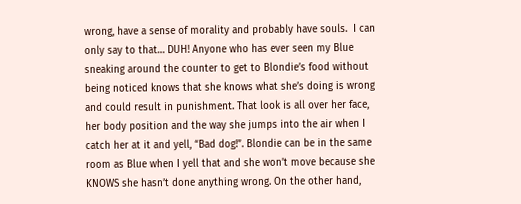wrong, have a sense of morality and probably have souls.  I can only say to that… DUH! Anyone who has ever seen my Blue sneaking around the counter to get to Blondie’s food without being noticed knows that she knows what she’s doing is wrong and could result in punishment. That look is all over her face, her body position and the way she jumps into the air when I catch her at it and yell, “Bad dog!”. Blondie can be in the same room as Blue when I yell that and she won’t move because she KNOWS she hasn’t done anything wrong. On the other hand,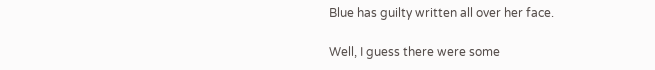Blue has guilty written all over her face.

Well, I guess there were some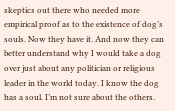skeptics out there who needed more empirical proof as to the existence of dog’s souls. Now they have it. And now they can better understand why I would take a dog over just about any politician or religious leader in the world today. I know the dog has a soul. I’m not sure about the others.